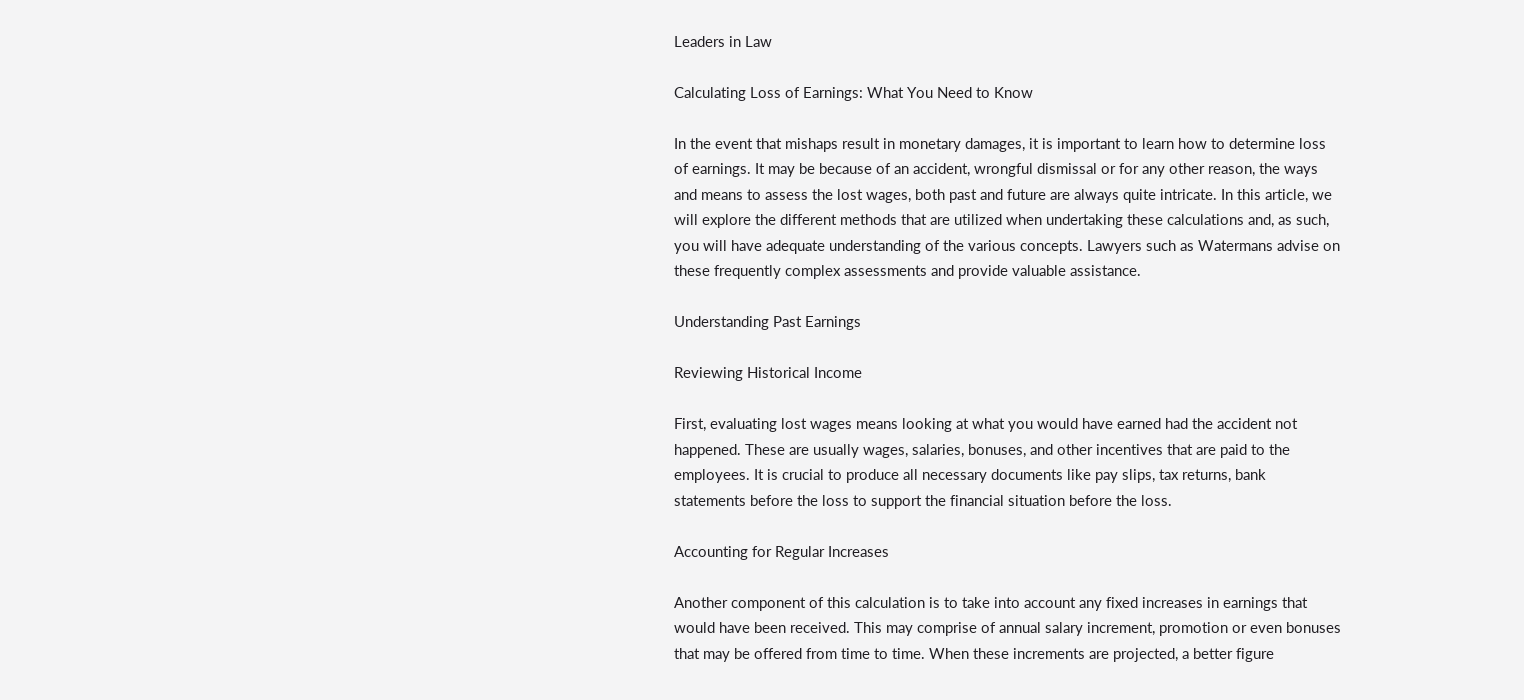Leaders in Law

Calculating Loss of Earnings: What You Need to Know

In the event that mishaps result in monetary damages, it is important to learn how to determine loss of earnings. It may be because of an accident, wrongful dismissal or for any other reason, the ways and means to assess the lost wages, both past and future are always quite intricate. In this article, we will explore the different methods that are utilized when undertaking these calculations and, as such, you will have adequate understanding of the various concepts. Lawyers such as Watermans advise on these frequently complex assessments and provide valuable assistance.

Understanding Past Earnings

Reviewing Historical Income

First, evaluating lost wages means looking at what you would have earned had the accident not happened. These are usually wages, salaries, bonuses, and other incentives that are paid to the employees. It is crucial to produce all necessary documents like pay slips, tax returns, bank statements before the loss to support the financial situation before the loss.

Accounting for Regular Increases

Another component of this calculation is to take into account any fixed increases in earnings that would have been received. This may comprise of annual salary increment, promotion or even bonuses that may be offered from time to time. When these increments are projected, a better figure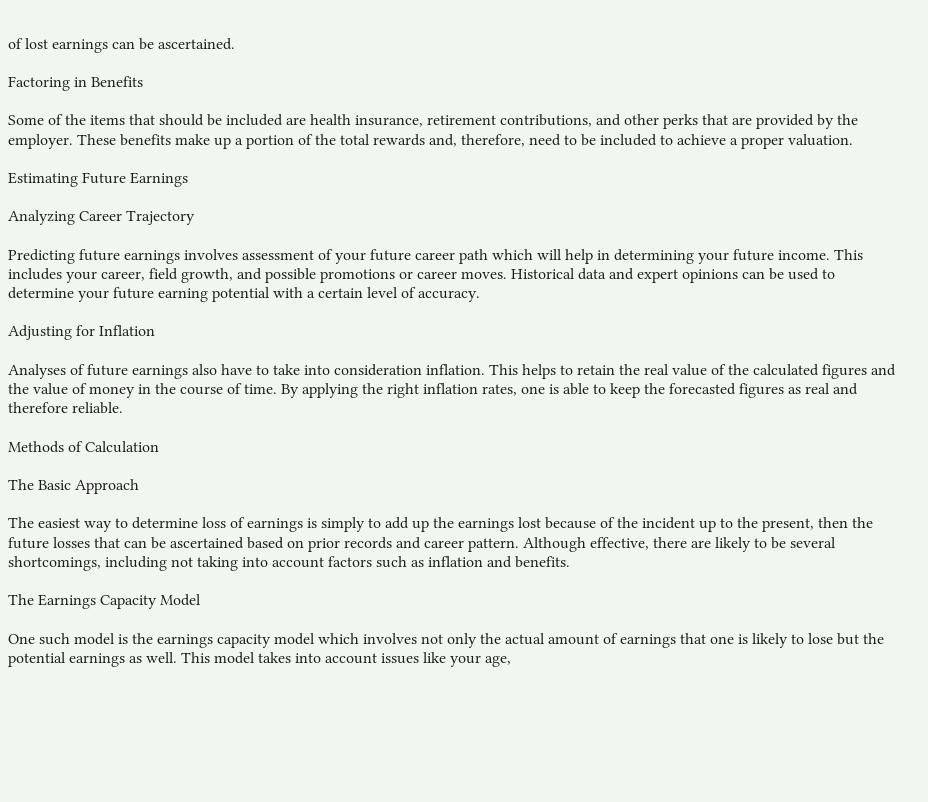of lost earnings can be ascertained.

Factoring in Benefits

Some of the items that should be included are health insurance, retirement contributions, and other perks that are provided by the employer. These benefits make up a portion of the total rewards and, therefore, need to be included to achieve a proper valuation.

Estimating Future Earnings

Analyzing Career Trajectory

Predicting future earnings involves assessment of your future career path which will help in determining your future income. This includes your career, field growth, and possible promotions or career moves. Historical data and expert opinions can be used to determine your future earning potential with a certain level of accuracy.

Adjusting for Inflation

Analyses of future earnings also have to take into consideration inflation. This helps to retain the real value of the calculated figures and the value of money in the course of time. By applying the right inflation rates, one is able to keep the forecasted figures as real and therefore reliable.

Methods of Calculation

The Basic Approach

The easiest way to determine loss of earnings is simply to add up the earnings lost because of the incident up to the present, then the future losses that can be ascertained based on prior records and career pattern. Although effective, there are likely to be several shortcomings, including not taking into account factors such as inflation and benefits.

The Earnings Capacity Model

One such model is the earnings capacity model which involves not only the actual amount of earnings that one is likely to lose but the potential earnings as well. This model takes into account issues like your age,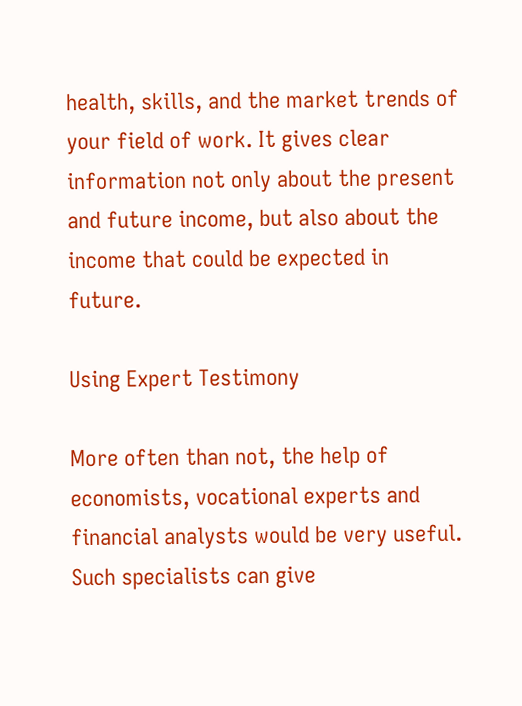health, skills, and the market trends of your field of work. It gives clear information not only about the present and future income, but also about the income that could be expected in future.

Using Expert Testimony

More often than not, the help of economists, vocational experts and financial analysts would be very useful. Such specialists can give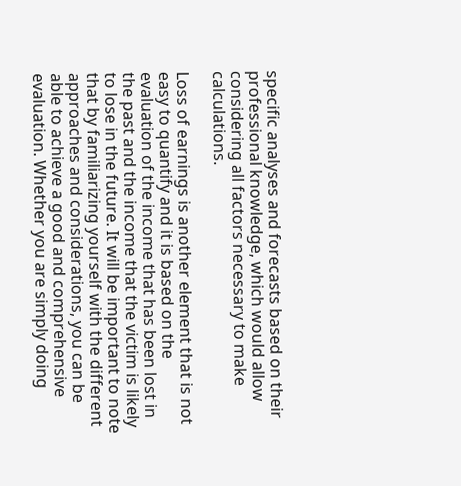specific analyses and forecasts based on their professional knowledge, which would allow considering all factors necessary to make calculations.

Loss of earnings is another element that is not easy to quantify and it is based on the evaluation of the income that has been lost in the past and the income that the victim is likely to lose in the future. It will be important to note that by familiarizing yourself with the different approaches and considerations, you can be able to achieve a good and comprehensive evaluation. Whether you are simply doing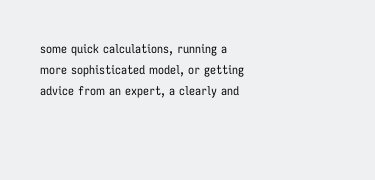some quick calculations, running a more sophisticated model, or getting advice from an expert, a clearly and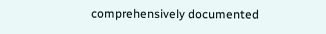comprehensively documented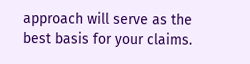approach will serve as the best basis for your claims.